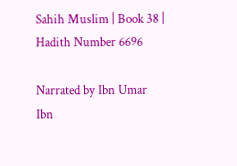Sahih Muslim | Book 38 | Hadith Number 6696

Narrated by Ibn Umar
Ibn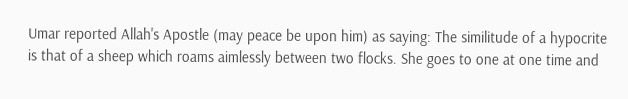Umar reported Allah's Apostle (may peace be upon him) as saying: The similitude of a hypocrite is that of a sheep which roams aimlessly between two flocks. She goes to one at one time and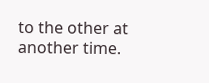to the other at another time.